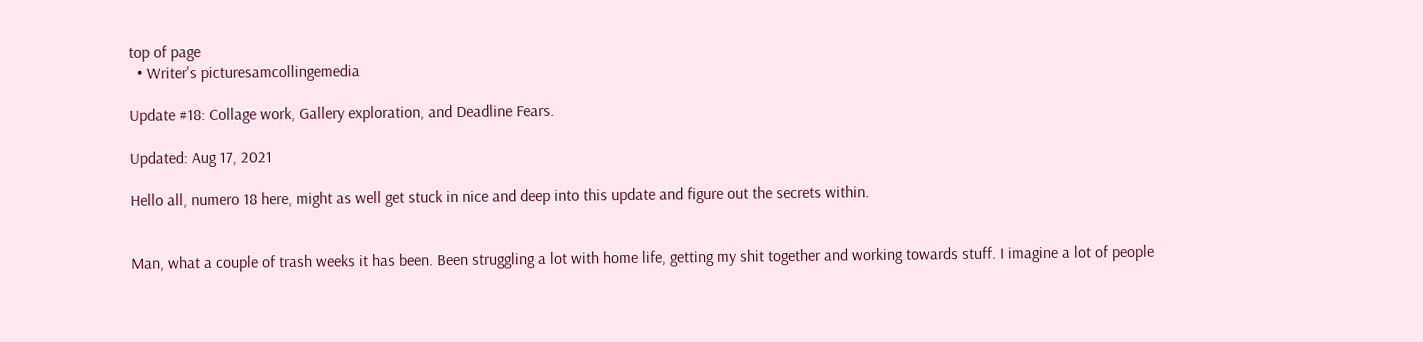top of page
  • Writer's picturesamcollingemedia

Update #18: Collage work, Gallery exploration, and Deadline Fears.

Updated: Aug 17, 2021

Hello all, numero 18 here, might as well get stuck in nice and deep into this update and figure out the secrets within.


Man, what a couple of trash weeks it has been. Been struggling a lot with home life, getting my shit together and working towards stuff. I imagine a lot of people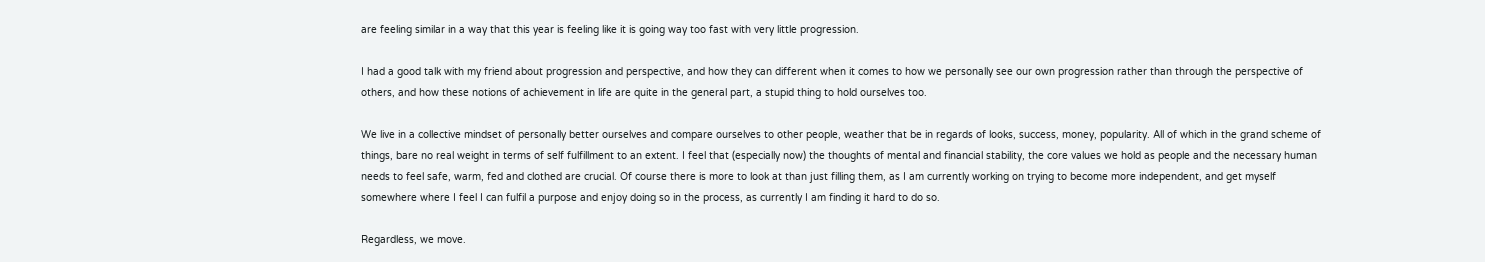are feeling similar in a way that this year is feeling like it is going way too fast with very little progression.

I had a good talk with my friend about progression and perspective, and how they can different when it comes to how we personally see our own progression rather than through the perspective of others, and how these notions of achievement in life are quite in the general part, a stupid thing to hold ourselves too.

We live in a collective mindset of personally better ourselves and compare ourselves to other people, weather that be in regards of looks, success, money, popularity. All of which in the grand scheme of things, bare no real weight in terms of self fulfillment to an extent. I feel that (especially now) the thoughts of mental and financial stability, the core values we hold as people and the necessary human needs to feel safe, warm, fed and clothed are crucial. Of course there is more to look at than just filling them, as I am currently working on trying to become more independent, and get myself somewhere where I feel I can fulfil a purpose and enjoy doing so in the process, as currently I am finding it hard to do so.

Regardless, we move.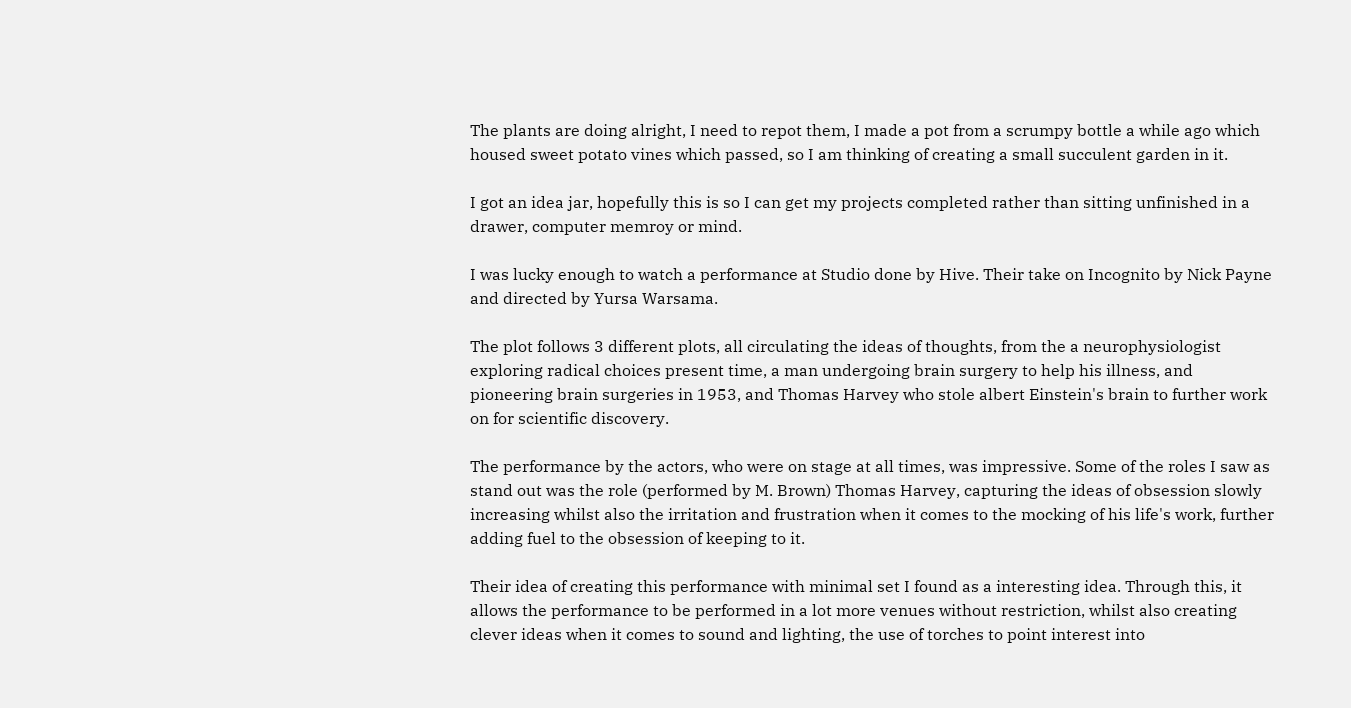The plants are doing alright, I need to repot them, I made a pot from a scrumpy bottle a while ago which housed sweet potato vines which passed, so I am thinking of creating a small succulent garden in it.

I got an idea jar, hopefully this is so I can get my projects completed rather than sitting unfinished in a drawer, computer memroy or mind.

I was lucky enough to watch a performance at Studio done by Hive. Their take on Incognito by Nick Payne and directed by Yursa Warsama.

The plot follows 3 different plots, all circulating the ideas of thoughts, from the a neurophysiologist exploring radical choices present time, a man undergoing brain surgery to help his illness, and pioneering brain surgeries in 1953, and Thomas Harvey who stole albert Einstein's brain to further work on for scientific discovery.

The performance by the actors, who were on stage at all times, was impressive. Some of the roles I saw as stand out was the role (performed by M. Brown) Thomas Harvey, capturing the ideas of obsession slowly increasing whilst also the irritation and frustration when it comes to the mocking of his life's work, further adding fuel to the obsession of keeping to it.

Their idea of creating this performance with minimal set I found as a interesting idea. Through this, it allows the performance to be performed in a lot more venues without restriction, whilst also creating clever ideas when it comes to sound and lighting, the use of torches to point interest into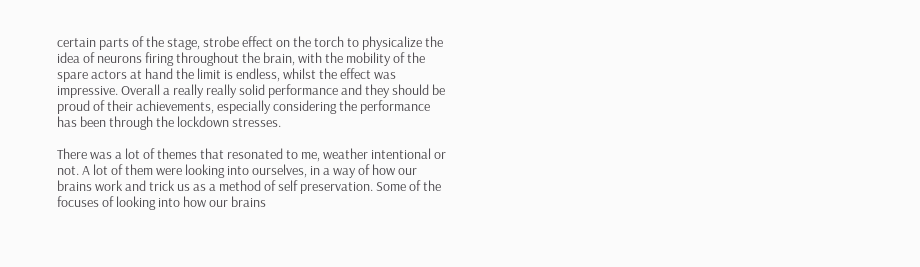certain parts of the stage, strobe effect on the torch to physicalize the idea of neurons firing throughout the brain, with the mobility of the spare actors at hand the limit is endless, whilst the effect was impressive. Overall a really really solid performance and they should be proud of their achievements, especially considering the performance has been through the lockdown stresses.

There was a lot of themes that resonated to me, weather intentional or not. A lot of them were looking into ourselves, in a way of how our brains work and trick us as a method of self preservation. Some of the focuses of looking into how our brains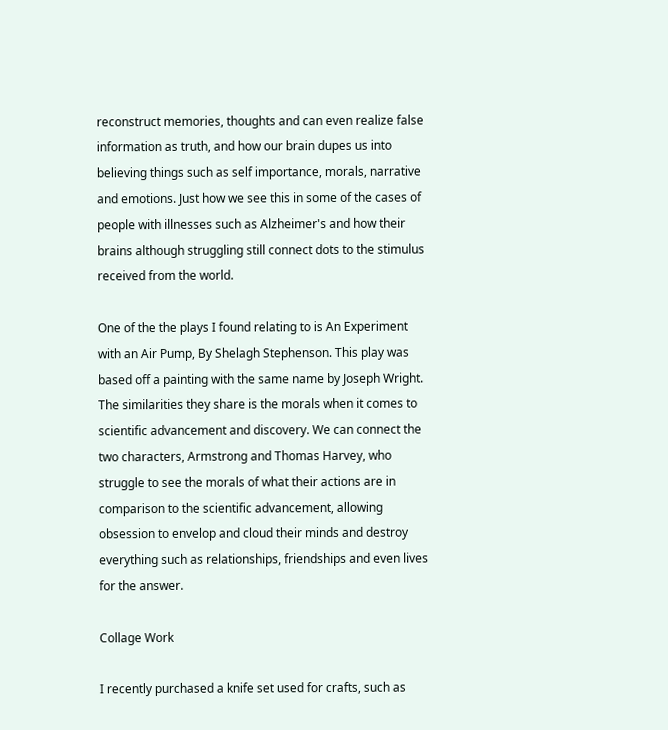reconstruct memories, thoughts and can even realize false information as truth, and how our brain dupes us into believing things such as self importance, morals, narrative and emotions. Just how we see this in some of the cases of people with illnesses such as Alzheimer's and how their brains although struggling still connect dots to the stimulus received from the world.

One of the the plays I found relating to is An Experiment with an Air Pump, By Shelagh Stephenson. This play was based off a painting with the same name by Joseph Wright. The similarities they share is the morals when it comes to scientific advancement and discovery. We can connect the two characters, Armstrong and Thomas Harvey, who struggle to see the morals of what their actions are in comparison to the scientific advancement, allowing obsession to envelop and cloud their minds and destroy everything such as relationships, friendships and even lives for the answer.

Collage Work

I recently purchased a knife set used for crafts, such as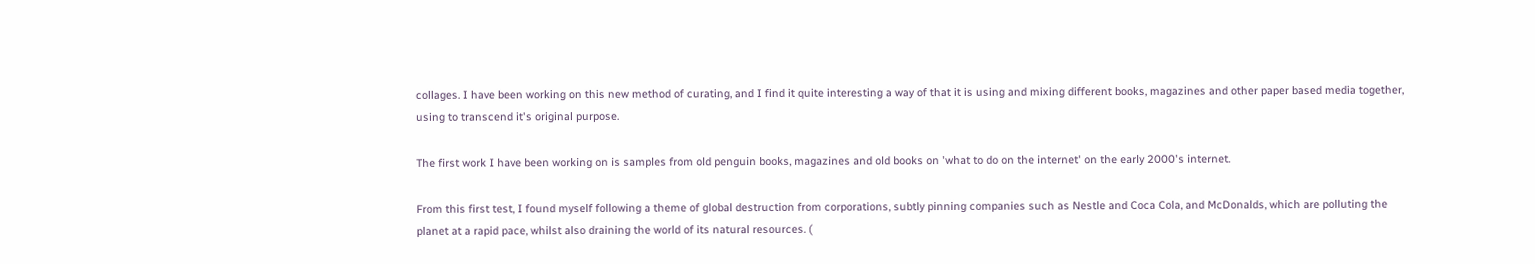collages. I have been working on this new method of curating, and I find it quite interesting a way of that it is using and mixing different books, magazines and other paper based media together, using to transcend it's original purpose.

The first work I have been working on is samples from old penguin books, magazines and old books on 'what to do on the internet' on the early 2000's internet.

From this first test, I found myself following a theme of global destruction from corporations, subtly pinning companies such as Nestle and Coca Cola, and McDonalds, which are polluting the planet at a rapid pace, whilst also draining the world of its natural resources. (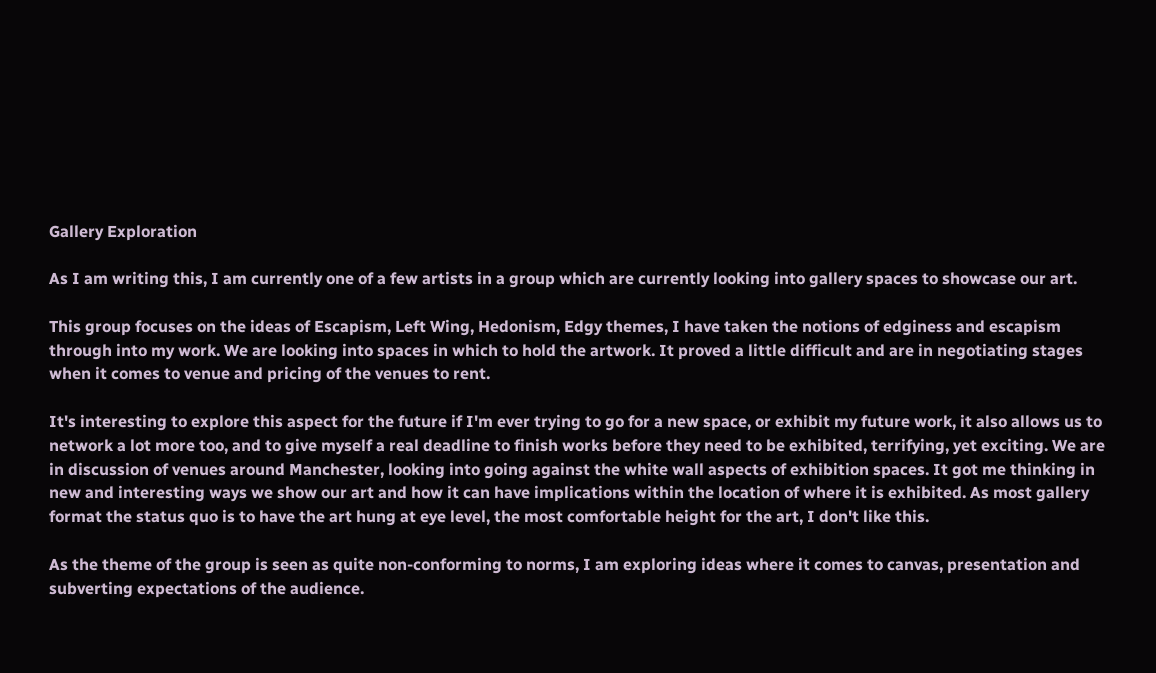Gallery Exploration

As I am writing this, I am currently one of a few artists in a group which are currently looking into gallery spaces to showcase our art.

This group focuses on the ideas of Escapism, Left Wing, Hedonism, Edgy themes, I have taken the notions of edginess and escapism through into my work. We are looking into spaces in which to hold the artwork. It proved a little difficult and are in negotiating stages when it comes to venue and pricing of the venues to rent.

It's interesting to explore this aspect for the future if I'm ever trying to go for a new space, or exhibit my future work, it also allows us to network a lot more too, and to give myself a real deadline to finish works before they need to be exhibited, terrifying, yet exciting. We are in discussion of venues around Manchester, looking into going against the white wall aspects of exhibition spaces. It got me thinking in new and interesting ways we show our art and how it can have implications within the location of where it is exhibited. As most gallery format the status quo is to have the art hung at eye level, the most comfortable height for the art, I don't like this.

As the theme of the group is seen as quite non-conforming to norms, I am exploring ideas where it comes to canvas, presentation and subverting expectations of the audience.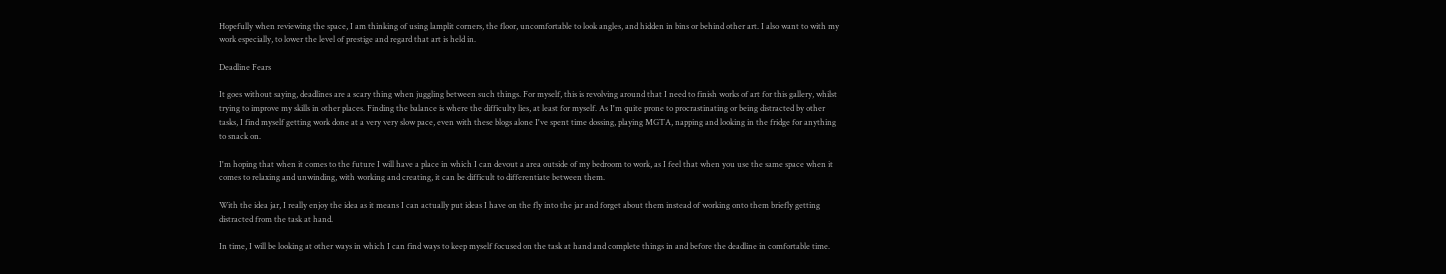Hopefully when reviewing the space, I am thinking of using lamplit corners, the floor, uncomfortable to look angles, and hidden in bins or behind other art. I also want to with my work especially, to lower the level of prestige and regard that art is held in.

Deadline Fears

It goes without saying, deadlines are a scary thing when juggling between such things. For myself, this is revolving around that I need to finish works of art for this gallery, whilst trying to improve my skills in other places. Finding the balance is where the difficulty lies, at least for myself. As I'm quite prone to procrastinating or being distracted by other tasks, I find myself getting work done at a very very slow pace, even with these blogs alone I've spent time dossing, playing MGTA, napping and looking in the fridge for anything to snack on.

I'm hoping that when it comes to the future I will have a place in which I can devout a area outside of my bedroom to work, as I feel that when you use the same space when it comes to relaxing and unwinding, with working and creating, it can be difficult to differentiate between them.

With the idea jar, I really enjoy the idea as it means I can actually put ideas I have on the fly into the jar and forget about them instead of working onto them briefly getting distracted from the task at hand.

In time, I will be looking at other ways in which I can find ways to keep myself focused on the task at hand and complete things in and before the deadline in comfortable time.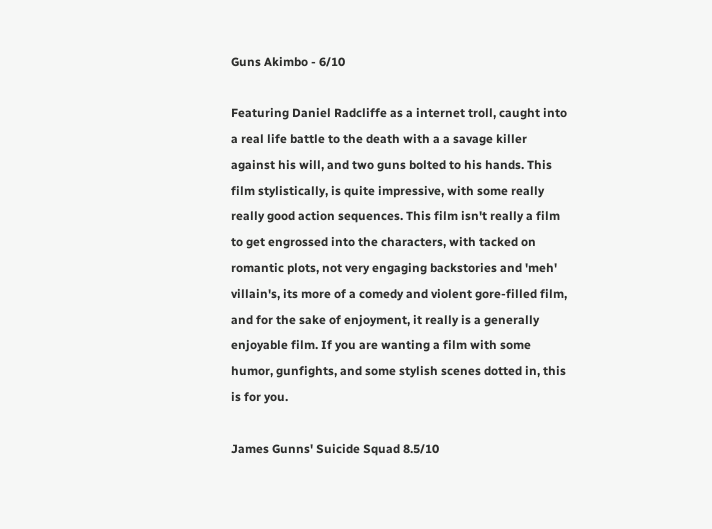Guns Akimbo - 6/10

Featuring Daniel Radcliffe as a internet troll, caught into a real life battle to the death with a a savage killer against his will, and two guns bolted to his hands. This film stylistically, is quite impressive, with some really really good action sequences. This film isn't really a film to get engrossed into the characters, with tacked on romantic plots, not very engaging backstories and 'meh' villain's, its more of a comedy and violent gore-filled film, and for the sake of enjoyment, it really is a generally enjoyable film. If you are wanting a film with some humor, gunfights, and some stylish scenes dotted in, this is for you.

James Gunns' Suicide Squad 8.5/10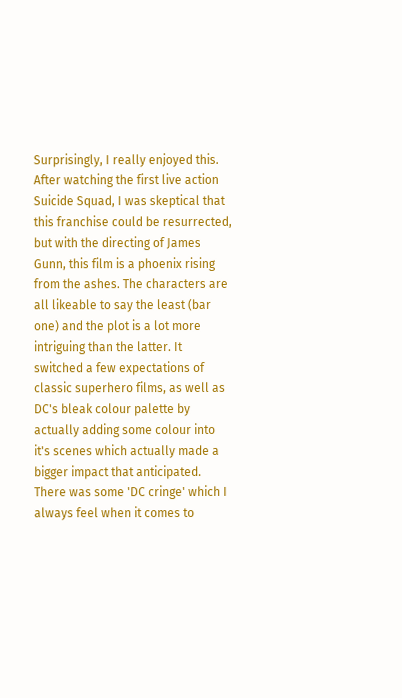Surprisingly, I really enjoyed this. After watching the first live action Suicide Squad, I was skeptical that this franchise could be resurrected, but with the directing of James Gunn, this film is a phoenix rising from the ashes. The characters are all likeable to say the least (bar one) and the plot is a lot more intriguing than the latter. It switched a few expectations of classic superhero films, as well as DC's bleak colour palette by actually adding some colour into it's scenes which actually made a bigger impact that anticipated. There was some 'DC cringe' which I always feel when it comes to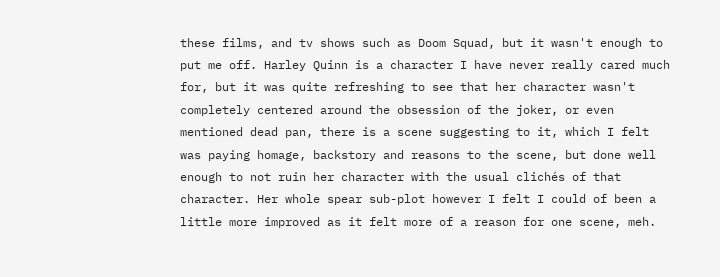these films, and tv shows such as Doom Squad, but it wasn't enough to put me off. Harley Quinn is a character I have never really cared much for, but it was quite refreshing to see that her character wasn't completely centered around the obsession of the joker, or even mentioned dead pan, there is a scene suggesting to it, which I felt was paying homage, backstory and reasons to the scene, but done well enough to not ruin her character with the usual clichés of that character. Her whole spear sub-plot however I felt I could of been a little more improved as it felt more of a reason for one scene, meh.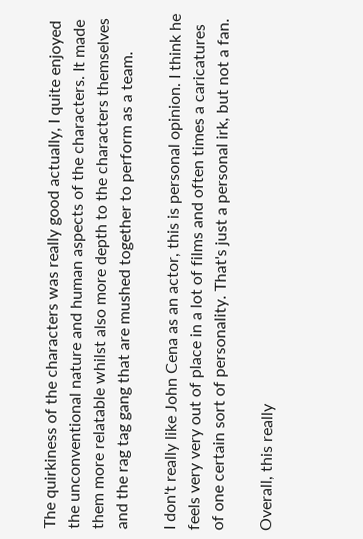The quirkiness of the characters was really good actually, I quite enjoyed the unconventional nature and human aspects of the characters. It made them more relatable whilst also more depth to the characters themselves and the rag tag gang that are mushed together to perform as a team.

I don't really like John Cena as an actor, this is personal opinion. I think he feels very very out of place in a lot of films and often times a caricatures of one certain sort of personality. That's just a personal irk, but not a fan.

Overall, this really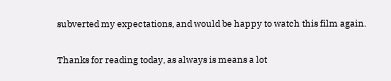subverted my expectations, and would be happy to watch this film again.

Thanks for reading today, as always is means a lot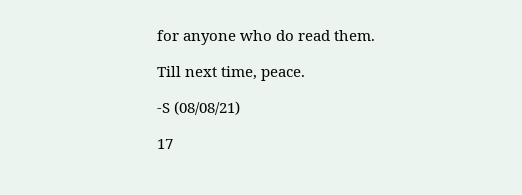for anyone who do read them.

Till next time, peace.

-S (08/08/21)

17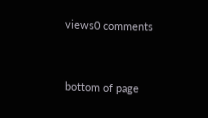views0 comments


bottom of page